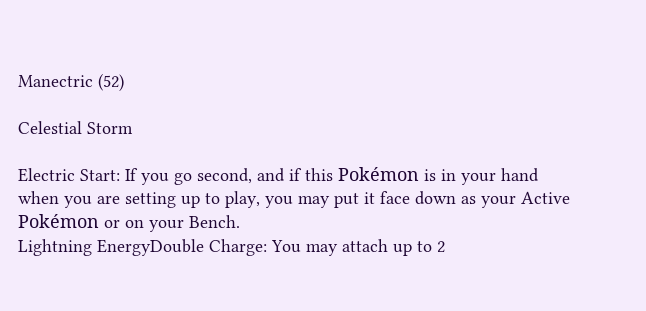Manectric (52)

Celestial Storm

Electric Start: If you go second, and if this Pokémon is in your hand when you are setting up to play, you may put it face down as your Active Pokémon or on your Bench.
Lightning EnergyDouble Charge: You may attach up to 2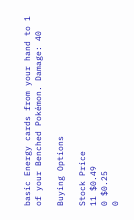basic Energy cards from your hand to 1 of your Benched Pokémon. Damage: 40

Buying Options

Stock Price
11 $0.49
0 $0.25
0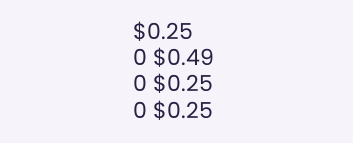$0.25
0 $0.49
0 $0.25
0 $0.25